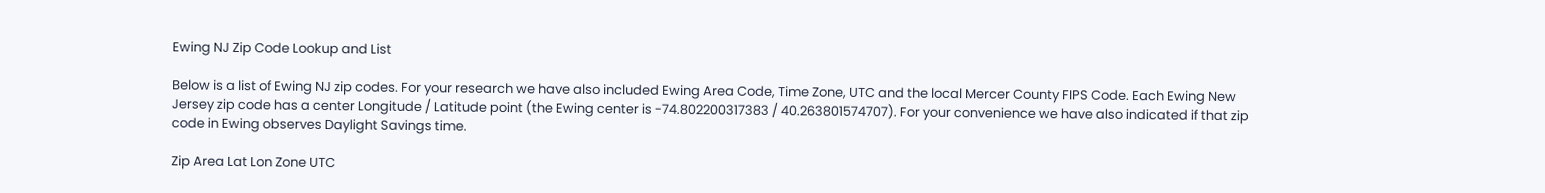Ewing NJ Zip Code Lookup and List

Below is a list of Ewing NJ zip codes. For your research we have also included Ewing Area Code, Time Zone, UTC and the local Mercer County FIPS Code. Each Ewing New Jersey zip code has a center Longitude / Latitude point (the Ewing center is -74.802200317383 / 40.263801574707). For your convenience we have also indicated if that zip code in Ewing observes Daylight Savings time.

Zip Area Lat Lon Zone UTC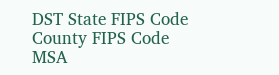DST State FIPS Code County FIPS Code MSA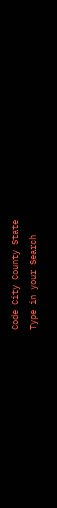Code City County State
Type in your Search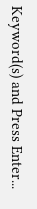Keyword(s) and Press Enter...